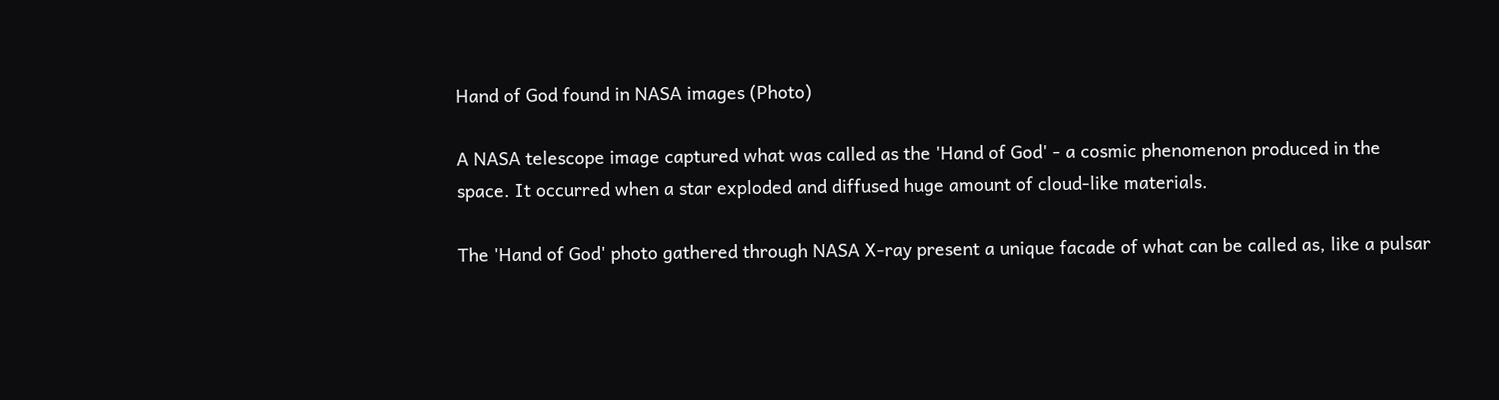Hand of God found in NASA images (Photo)

A NASA telescope image captured what was called as the 'Hand of God' - a cosmic phenomenon produced in the space. It occurred when a star exploded and diffused huge amount of cloud-like materials.

The 'Hand of God' photo gathered through NASA X-ray present a unique facade of what can be called as, like a pulsar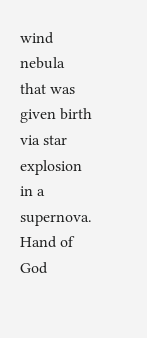wind nebula that was given birth via star explosion in a supernova.
Hand of God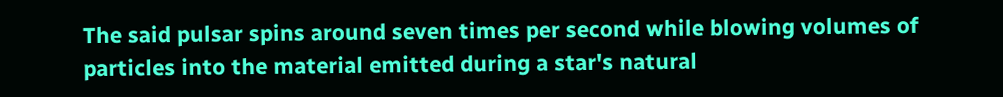The said pulsar spins around seven times per second while blowing volumes of particles into the material emitted during a star's natural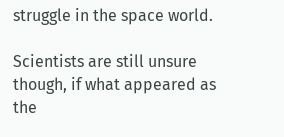struggle in the space world.

Scientists are still unsure though, if what appeared as the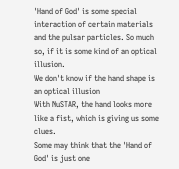'Hand of God' is some special interaction of certain materials and the pulsar particles. So much so, if it is some kind of an optical illusion.
We don't know if the hand shape is an optical illusion
With NuSTAR, the hand looks more like a fist, which is giving us some clues.
Some may think that the 'Hand of God' is just one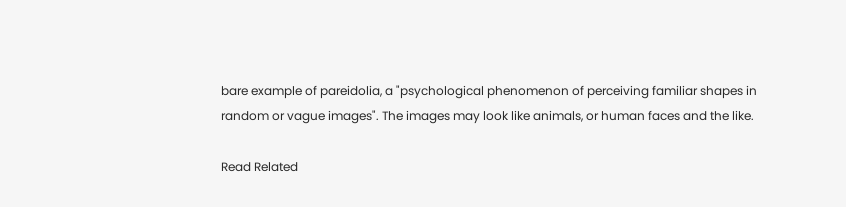bare example of pareidolia, a "psychological phenomenon of perceiving familiar shapes in random or vague images". The images may look like animals, or human faces and the like.

Read Related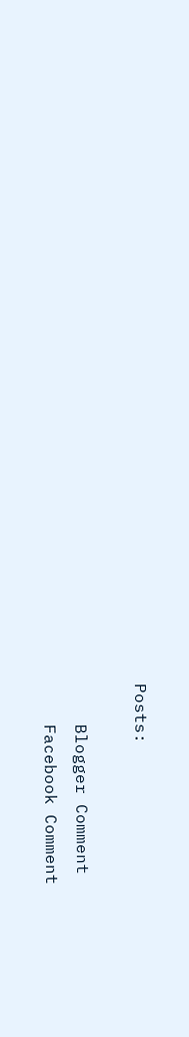Posts:

    Blogger Comment
    Facebook Comment